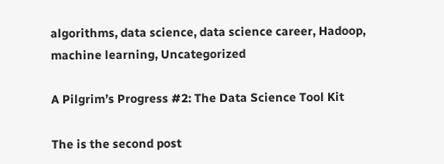algorithms, data science, data science career, Hadoop, machine learning, Uncategorized

A Pilgrim’s Progress #2: The Data Science Tool Kit

The is the second post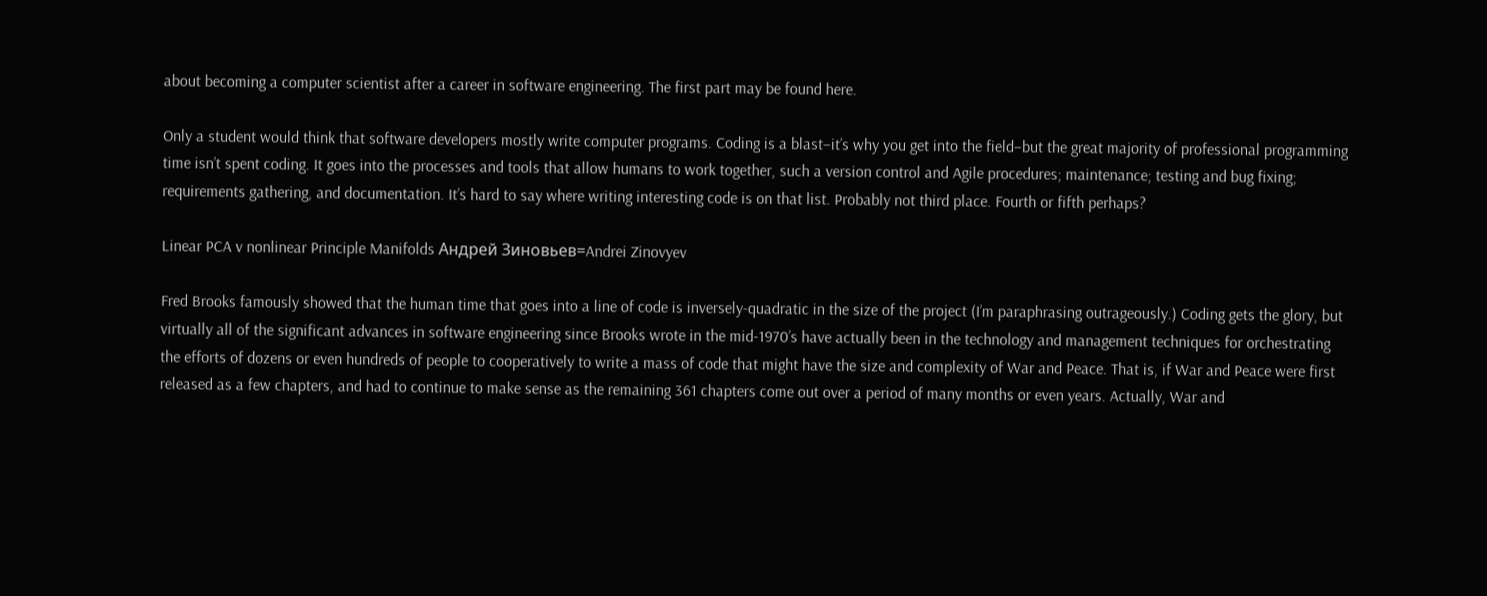about becoming a computer scientist after a career in software engineering. The first part may be found here.

Only a student would think that software developers mostly write computer programs. Coding is a blast–it’s why you get into the field–but the great majority of professional programming time isn’t spent coding. It goes into the processes and tools that allow humans to work together, such a version control and Agile procedures; maintenance; testing and bug fixing; requirements gathering, and documentation. It’s hard to say where writing interesting code is on that list. Probably not third place. Fourth or fifth perhaps?

Linear PCA v nonlinear Principle Manifolds Андрей Зиновьев=Andrei Zinovyev

Fred Brooks famously showed that the human time that goes into a line of code is inversely-quadratic in the size of the project (I’m paraphrasing outrageously.) Coding gets the glory, but virtually all of the significant advances in software engineering since Brooks wrote in the mid-1970’s have actually been in the technology and management techniques for orchestrating the efforts of dozens or even hundreds of people to cooperatively to write a mass of code that might have the size and complexity of War and Peace. That is, if War and Peace were first released as a few chapters, and had to continue to make sense as the remaining 361 chapters come out over a period of many months or even years. Actually, War and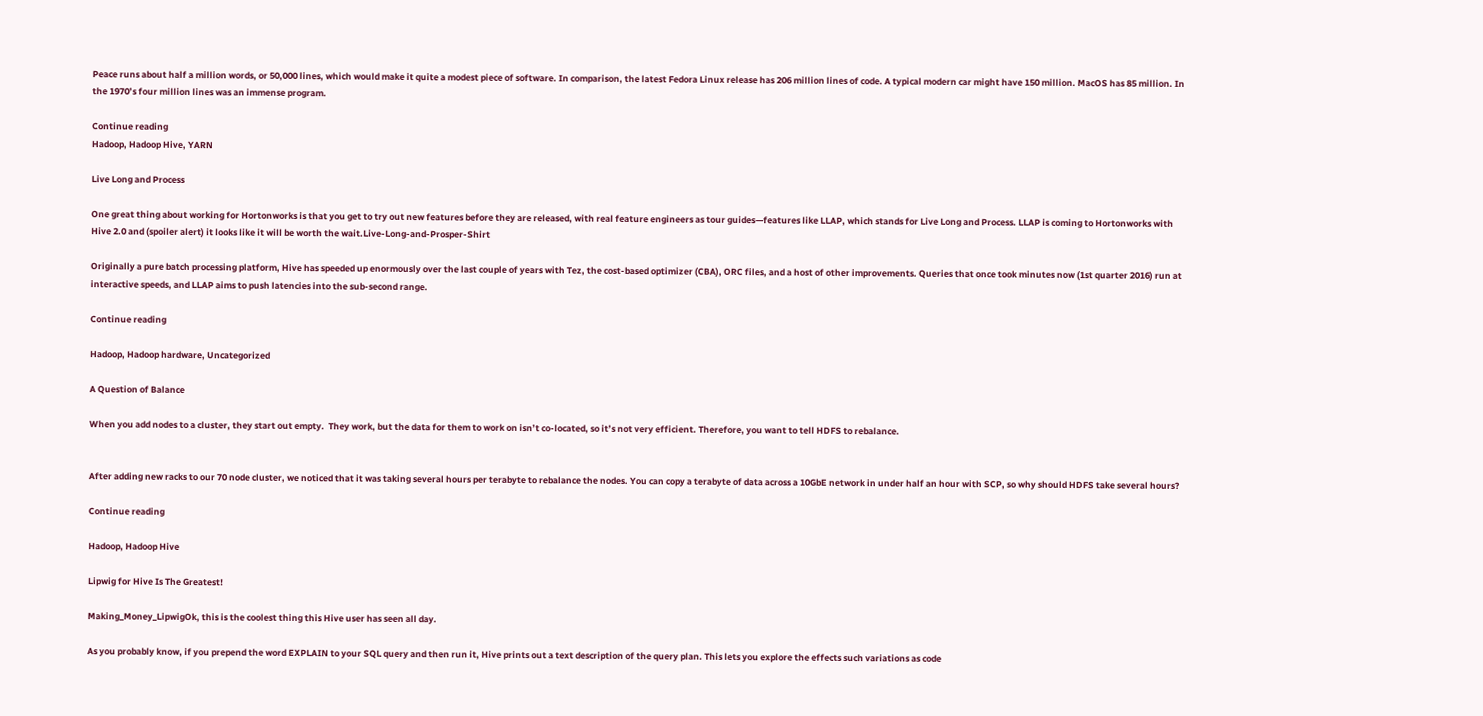Peace runs about half a million words, or 50,000 lines, which would make it quite a modest piece of software. In comparison, the latest Fedora Linux release has 206 million lines of code. A typical modern car might have 150 million. MacOS has 85 million. In the 1970’s four million lines was an immense program.

Continue reading
Hadoop, Hadoop Hive, YARN

Live Long and Process

One great thing about working for Hortonworks is that you get to try out new features before they are released, with real feature engineers as tour guides—features like LLAP, which stands for Live Long and Process. LLAP is coming to Hortonworks with Hive 2.0 and (spoiler alert) it looks like it will be worth the wait.Live-Long-and-Prosper-Shirt

Originally a pure batch processing platform, Hive has speeded up enormously over the last couple of years with Tez, the cost-based optimizer (CBA), ORC files, and a host of other improvements. Queries that once took minutes now (1st quarter 2016) run at interactive speeds, and LLAP aims to push latencies into the sub-second range.

Continue reading

Hadoop, Hadoop hardware, Uncategorized

A Question of Balance

When you add nodes to a cluster, they start out empty.  They work, but the data for them to work on isn’t co-located, so it’s not very efficient. Therefore, you want to tell HDFS to rebalance.


After adding new racks to our 70 node cluster, we noticed that it was taking several hours per terabyte to rebalance the nodes. You can copy a terabyte of data across a 10GbE network in under half an hour with SCP, so why should HDFS take several hours?

Continue reading

Hadoop, Hadoop Hive

Lipwig for Hive Is The Greatest!

Making_Money_LipwigOk, this is the coolest thing this Hive user has seen all day.

As you probably know, if you prepend the word EXPLAIN to your SQL query and then run it, Hive prints out a text description of the query plan. This lets you explore the effects such variations as code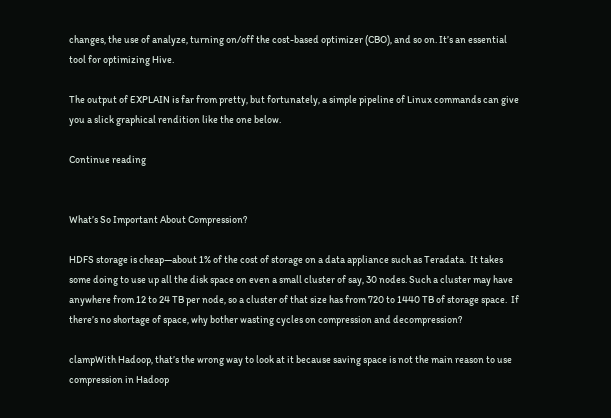changes, the use of analyze, turning on/off the cost-based optimizer (CBO), and so on. It’s an essential tool for optimizing Hive.

The output of EXPLAIN is far from pretty, but fortunately, a simple pipeline of Linux commands can give you a slick graphical rendition like the one below.

Continue reading


What’s So Important About Compression?

HDFS storage is cheap—about 1% of the cost of storage on a data appliance such as Teradata.  It takes some doing to use up all the disk space on even a small cluster of say, 30 nodes. Such a cluster may have anywhere from 12 to 24 TB per node, so a cluster of that size has from 720 to 1440 TB of storage space.  If there’s no shortage of space, why bother wasting cycles on compression and decompression?

clampWith Hadoop, that’s the wrong way to look at it because saving space is not the main reason to use compression in Hadoop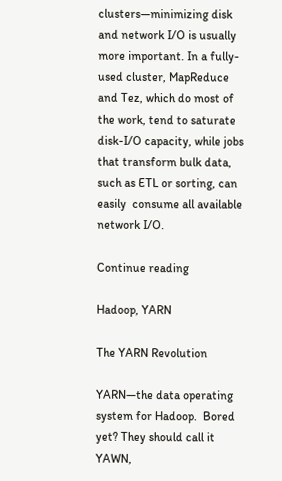clusters—minimizing disk and network I/O is usually more important. In a fully-used cluster, MapReduce and Tez, which do most of the work, tend to saturate disk-I/O capacity, while jobs that transform bulk data, such as ETL or sorting, can easily  consume all available network I/O.

Continue reading

Hadoop, YARN

The YARN Revolution

YARN—the data operating system for Hadoop.  Bored yet? They should call it YAWN,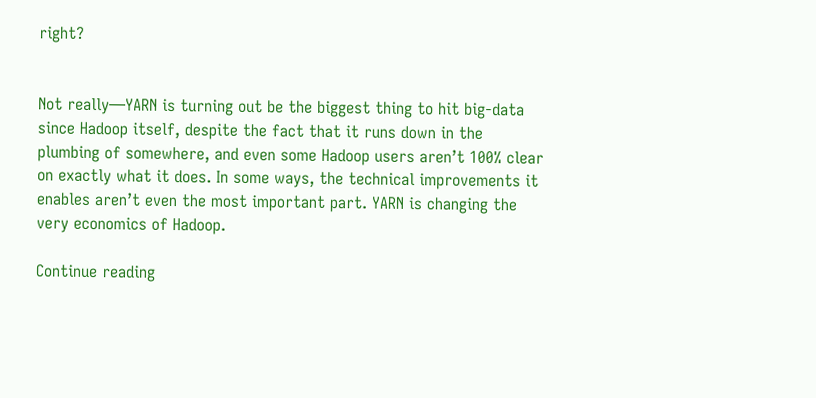right?


Not really—YARN is turning out be the biggest thing to hit big-data since Hadoop itself, despite the fact that it runs down in the plumbing of somewhere, and even some Hadoop users aren’t 100% clear on exactly what it does. In some ways, the technical improvements it enables aren’t even the most important part. YARN is changing the very economics of Hadoop.

Continue reading